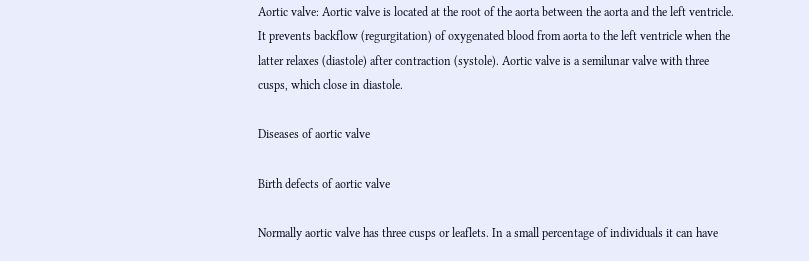Aortic valve: Aortic valve is located at the root of the aorta between the aorta and the left ventricle. It prevents backflow (regurgitation) of oxygenated blood from aorta to the left ventricle when the latter relaxes (diastole) after contraction (systole). Aortic valve is a semilunar valve with three cusps, which close in diastole.

Diseases of aortic valve

Birth defects of aortic valve

Normally aortic valve has three cusps or leaflets. In a small percentage of individuals it can have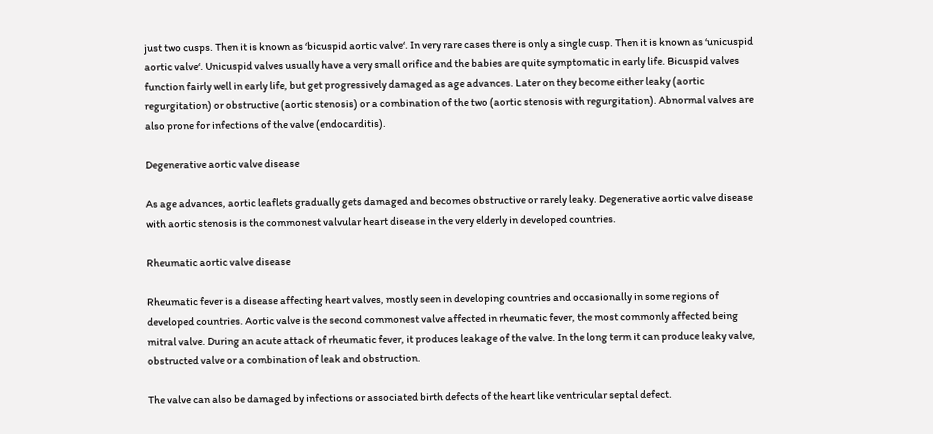just two cusps. Then it is known as ‘bicuspid aortic valve‘. In very rare cases there is only a single cusp. Then it is known as ‘unicuspid aortic valve‘. Unicuspid valves usually have a very small orifice and the babies are quite symptomatic in early life. Bicuspid valves function fairly well in early life, but get progressively damaged as age advances. Later on they become either leaky (aortic regurgitation) or obstructive (aortic stenosis) or a combination of the two (aortic stenosis with regurgitation). Abnormal valves are also prone for infections of the valve (endocarditis).

Degenerative aortic valve disease

As age advances, aortic leaflets gradually gets damaged and becomes obstructive or rarely leaky. Degenerative aortic valve disease with aortic stenosis is the commonest valvular heart disease in the very elderly in developed countries.

Rheumatic aortic valve disease

Rheumatic fever is a disease affecting heart valves, mostly seen in developing countries and occasionally in some regions of developed countries. Aortic valve is the second commonest valve affected in rheumatic fever, the most commonly affected being mitral valve. During an acute attack of rheumatic fever, it produces leakage of the valve. In the long term it can produce leaky valve, obstructed valve or a combination of leak and obstruction.

The valve can also be damaged by infections or associated birth defects of the heart like ventricular septal defect.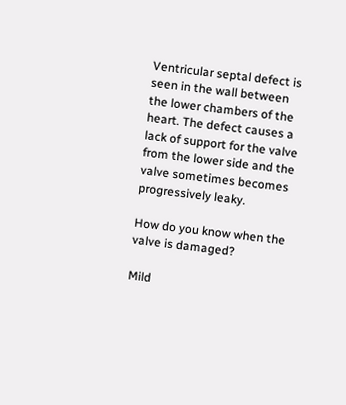Ventricular septal defect is seen in the wall between the lower chambers of the heart. The defect causes a lack of support for the valve from the lower side and the valve sometimes becomes progressively leaky.

How do you know when the valve is damaged?

Mild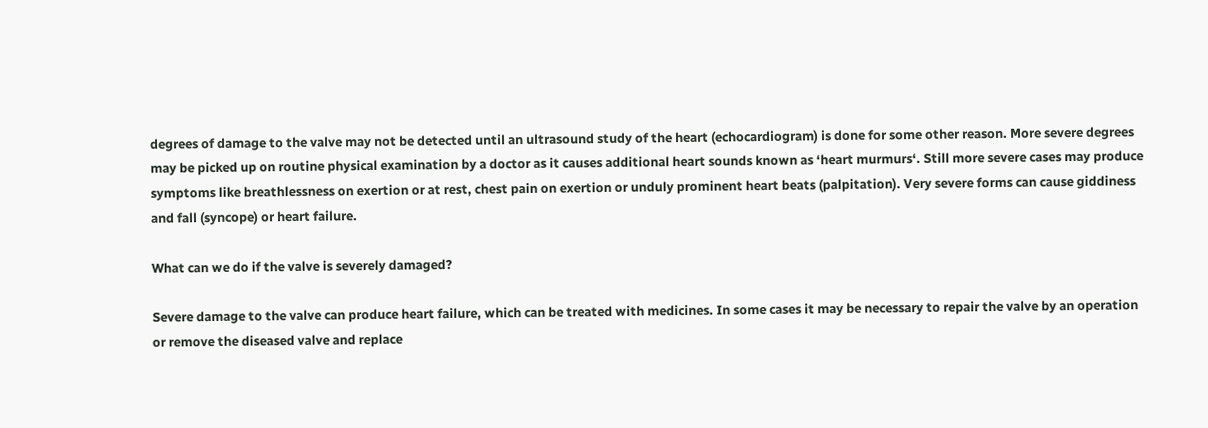degrees of damage to the valve may not be detected until an ultrasound study of the heart (echocardiogram) is done for some other reason. More severe degrees may be picked up on routine physical examination by a doctor as it causes additional heart sounds known as ‘heart murmurs‘. Still more severe cases may produce symptoms like breathlessness on exertion or at rest, chest pain on exertion or unduly prominent heart beats (palpitation). Very severe forms can cause giddiness and fall (syncope) or heart failure.

What can we do if the valve is severely damaged?

Severe damage to the valve can produce heart failure, which can be treated with medicines. In some cases it may be necessary to repair the valve by an operation or remove the diseased valve and replace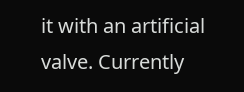it with an artificial valve. Currently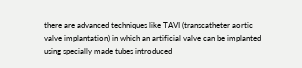there are advanced techniques like TAVI (transcatheter aortic valve implantation) in which an artificial valve can be implanted using specially made tubes introduced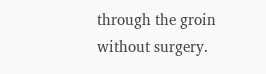through the groin without surgery.